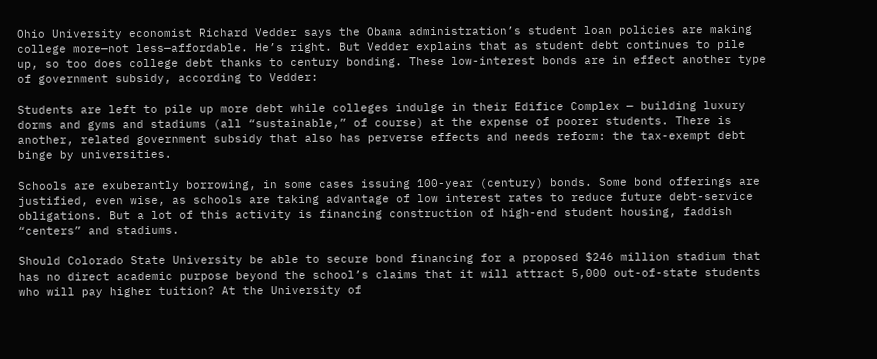Ohio University economist Richard Vedder says the Obama administration’s student loan policies are making college more—not less—affordable. He’s right. But Vedder explains that as student debt continues to pile up, so too does college debt thanks to century bonding. These low-interest bonds are in effect another type of government subsidy, according to Vedder:

Students are left to pile up more debt while colleges indulge in their Edifice Complex — building luxury dorms and gyms and stadiums (all “sustainable,” of course) at the expense of poorer students. There is another, related government subsidy that also has perverse effects and needs reform: the tax-exempt debt binge by universities.

Schools are exuberantly borrowing, in some cases issuing 100-year (century) bonds. Some bond offerings are justified, even wise, as schools are taking advantage of low interest rates to reduce future debt-service obligations. But a lot of this activity is financing construction of high-end student housing, faddish “centers” and stadiums.

Should Colorado State University be able to secure bond financing for a proposed $246 million stadium that has no direct academic purpose beyond the school’s claims that it will attract 5,000 out-of-state students who will pay higher tuition? At the University of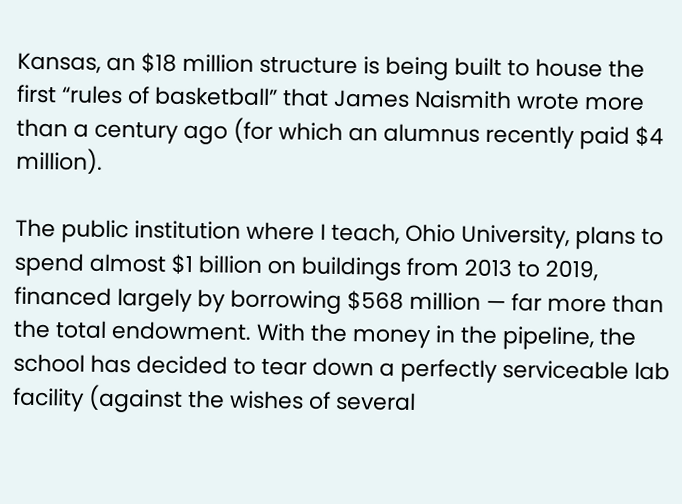Kansas, an $18 million structure is being built to house the first “rules of basketball” that James Naismith wrote more than a century ago (for which an alumnus recently paid $4 million).

The public institution where I teach, Ohio University, plans to spend almost $1 billion on buildings from 2013 to 2019, financed largely by borrowing $568 million — far more than the total endowment. With the money in the pipeline, the school has decided to tear down a perfectly serviceable lab facility (against the wishes of several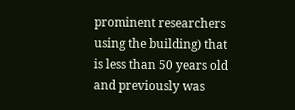prominent researchers using the building) that is less than 50 years old and previously was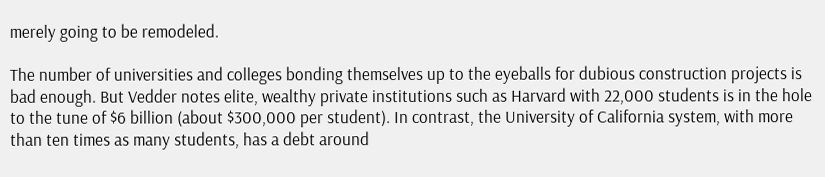merely going to be remodeled.

The number of universities and colleges bonding themselves up to the eyeballs for dubious construction projects is bad enough. But Vedder notes elite, wealthy private institutions such as Harvard with 22,000 students is in the hole to the tune of $6 billion (about $300,000 per student). In contrast, the University of California system, with more than ten times as many students, has a debt around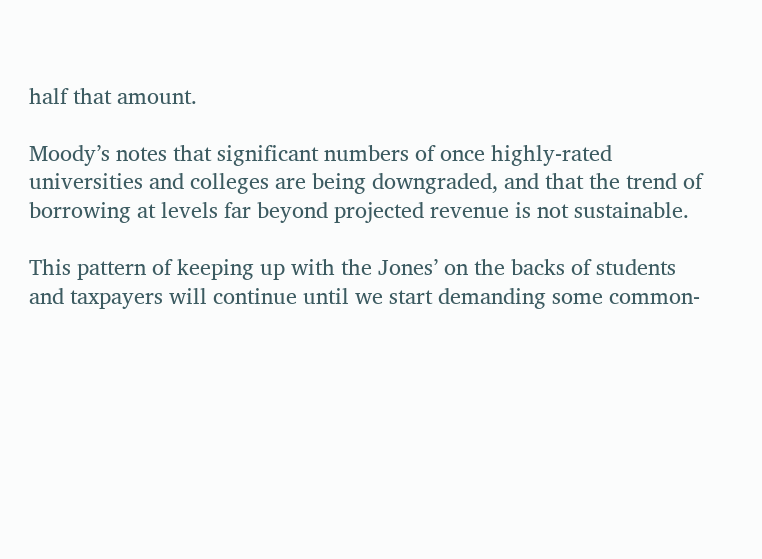half that amount.

Moody’s notes that significant numbers of once highly-rated universities and colleges are being downgraded, and that the trend of borrowing at levels far beyond projected revenue is not sustainable.

This pattern of keeping up with the Jones’ on the backs of students and taxpayers will continue until we start demanding some common-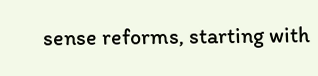sense reforms, starting with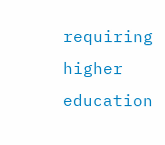requiring higher education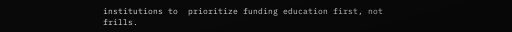institutions to  prioritize funding education first, not frills.